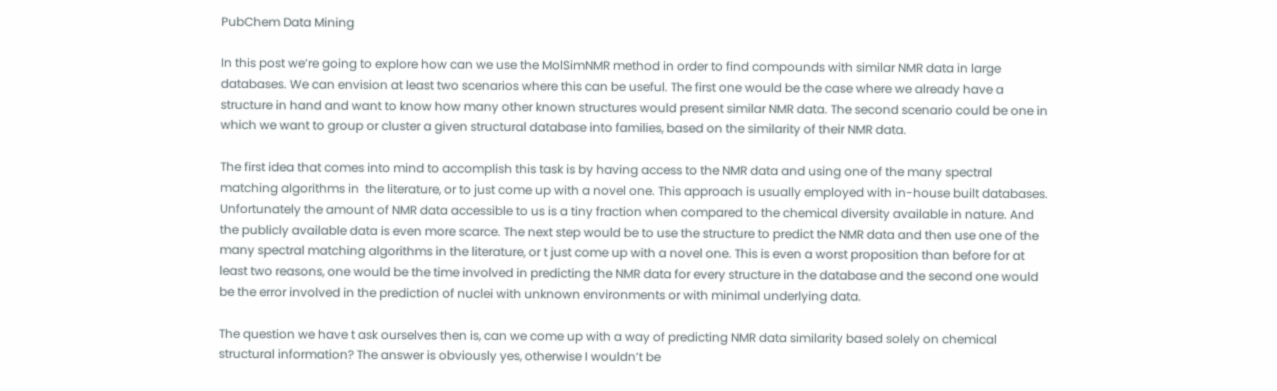PubChem Data Mining

In this post we’re going to explore how can we use the MolSimNMR method in order to find compounds with similar NMR data in large databases. We can envision at least two scenarios where this can be useful. The first one would be the case where we already have a structure in hand and want to know how many other known structures would present similar NMR data. The second scenario could be one in which we want to group or cluster a given structural database into families, based on the similarity of their NMR data.

The first idea that comes into mind to accomplish this task is by having access to the NMR data and using one of the many spectral matching algorithms in  the literature, or to just come up with a novel one. This approach is usually employed with in-house built databases. Unfortunately the amount of NMR data accessible to us is a tiny fraction when compared to the chemical diversity available in nature. And the publicly available data is even more scarce. The next step would be to use the structure to predict the NMR data and then use one of the many spectral matching algorithms in the literature, or t just come up with a novel one. This is even a worst proposition than before for at least two reasons, one would be the time involved in predicting the NMR data for every structure in the database and the second one would be the error involved in the prediction of nuclei with unknown environments or with minimal underlying data.

The question we have t ask ourselves then is, can we come up with a way of predicting NMR data similarity based solely on chemical structural information? The answer is obviously yes, otherwise I wouldn’t be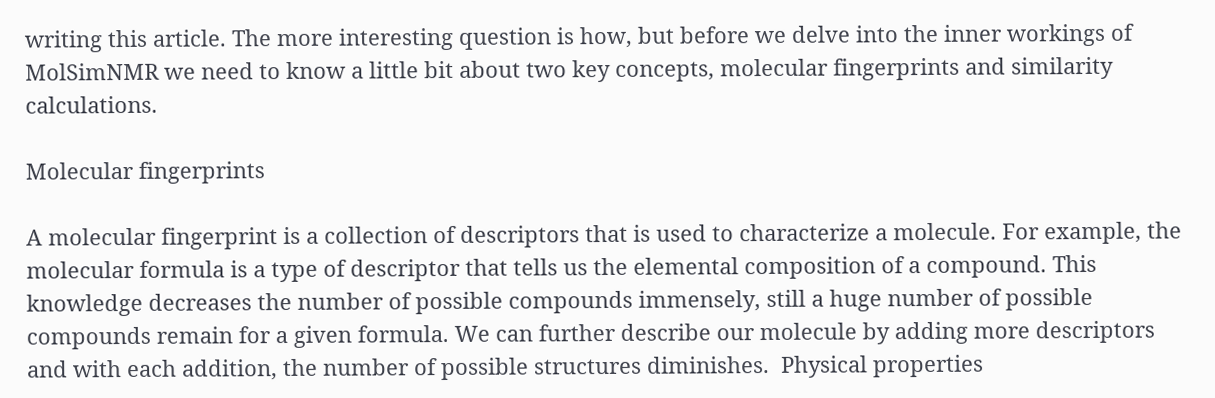writing this article. The more interesting question is how, but before we delve into the inner workings of MolSimNMR we need to know a little bit about two key concepts, molecular fingerprints and similarity calculations.

Molecular fingerprints

A molecular fingerprint is a collection of descriptors that is used to characterize a molecule. For example, the molecular formula is a type of descriptor that tells us the elemental composition of a compound. This knowledge decreases the number of possible compounds immensely, still a huge number of possible compounds remain for a given formula. We can further describe our molecule by adding more descriptors and with each addition, the number of possible structures diminishes.  Physical properties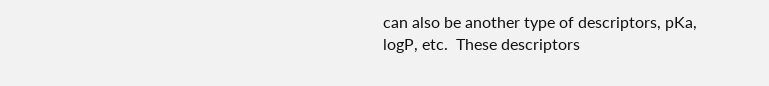can also be another type of descriptors, pKa, logP, etc.  These descriptors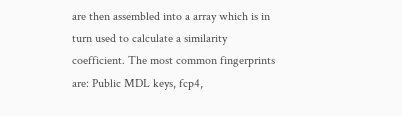are then assembled into a array which is in turn used to calculate a similarity coefficient. The most common fingerprints are: Public MDL keys, fcp4,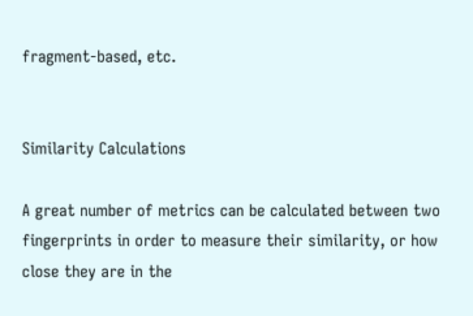fragment-based, etc.


Similarity Calculations

A great number of metrics can be calculated between two fingerprints in order to measure their similarity, or how close they are in the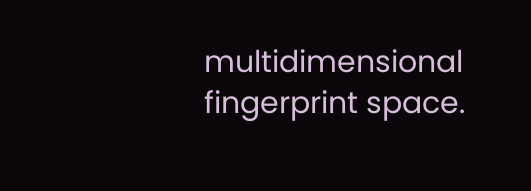multidimensional fingerprint space.